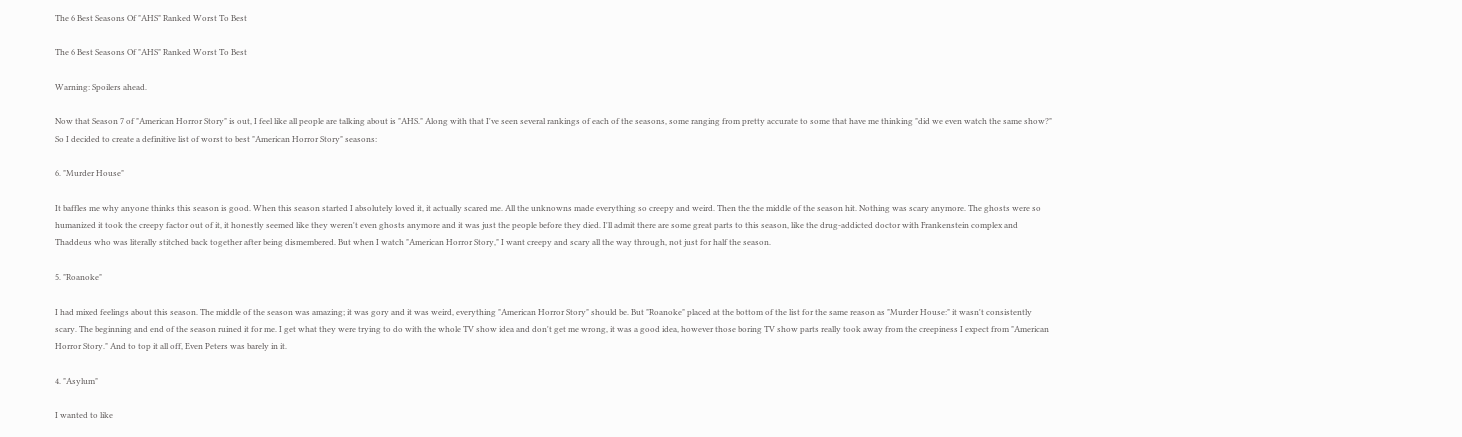The 6 Best Seasons Of "AHS" Ranked Worst To Best

The 6 Best Seasons Of "AHS" Ranked Worst To Best

Warning: Spoilers ahead.

Now that Season 7 of "American Horror Story" is out, I feel like all people are talking about is "AHS." Along with that I've seen several rankings of each of the seasons, some ranging from pretty accurate to some that have me thinking "did we even watch the same show?" So I decided to create a definitive list of worst to best "American Horror Story" seasons:

6. "Murder House"

It baffles me why anyone thinks this season is good. When this season started I absolutely loved it, it actually scared me. All the unknowns made everything so creepy and weird. Then the the middle of the season hit. Nothing was scary anymore. The ghosts were so humanized it took the creepy factor out of it, it honestly seemed like they weren't even ghosts anymore and it was just the people before they died. I'll admit there are some great parts to this season, like the drug-addicted doctor with Frankenstein complex and Thaddeus who was literally stitched back together after being dismembered. But when I watch "American Horror Story," I want creepy and scary all the way through, not just for half the season.

5. "Roanoke"

I had mixed feelings about this season. The middle of the season was amazing; it was gory and it was weird, everything "American Horror Story" should be. But "Roanoke" placed at the bottom of the list for the same reason as "Murder House:" it wasn't consistently scary. The beginning and end of the season ruined it for me. I get what they were trying to do with the whole TV show idea and don't get me wrong, it was a good idea, however those boring TV show parts really took away from the creepiness I expect from "American Horror Story." And to top it all off, Even Peters was barely in it.

4. "Asylum"

I wanted to like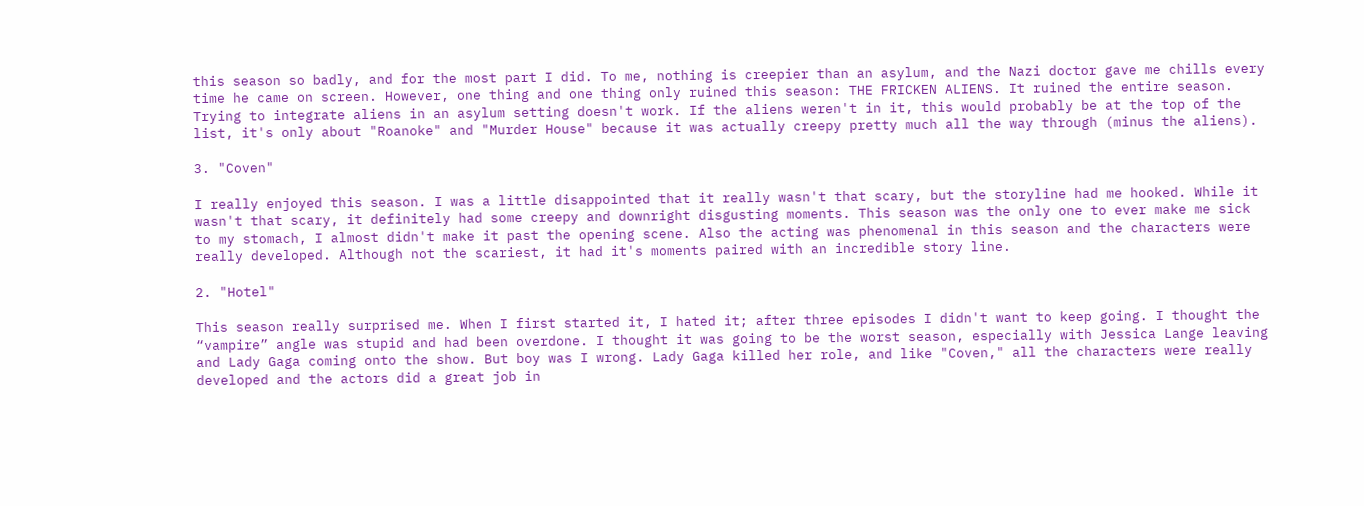this season so badly, and for the most part I did. To me, nothing is creepier than an asylum, and the Nazi doctor gave me chills every time he came on screen. However, one thing and one thing only ruined this season: THE FRICKEN ALIENS. It ruined the entire season. Trying to integrate aliens in an asylum setting doesn't work. If the aliens weren't in it, this would probably be at the top of the list, it's only about "Roanoke" and "Murder House" because it was actually creepy pretty much all the way through (minus the aliens).

3. "Coven"

I really enjoyed this season. I was a little disappointed that it really wasn't that scary, but the storyline had me hooked. While it wasn't that scary, it definitely had some creepy and downright disgusting moments. This season was the only one to ever make me sick to my stomach, I almost didn't make it past the opening scene. Also the acting was phenomenal in this season and the characters were really developed. Although not the scariest, it had it's moments paired with an incredible story line.

2. "Hotel"

This season really surprised me. When I first started it, I hated it; after three episodes I didn't want to keep going. I thought the “vampire” angle was stupid and had been overdone. I thought it was going to be the worst season, especially with Jessica Lange leaving and Lady Gaga coming onto the show. But boy was I wrong. Lady Gaga killed her role, and like "Coven," all the characters were really developed and the actors did a great job in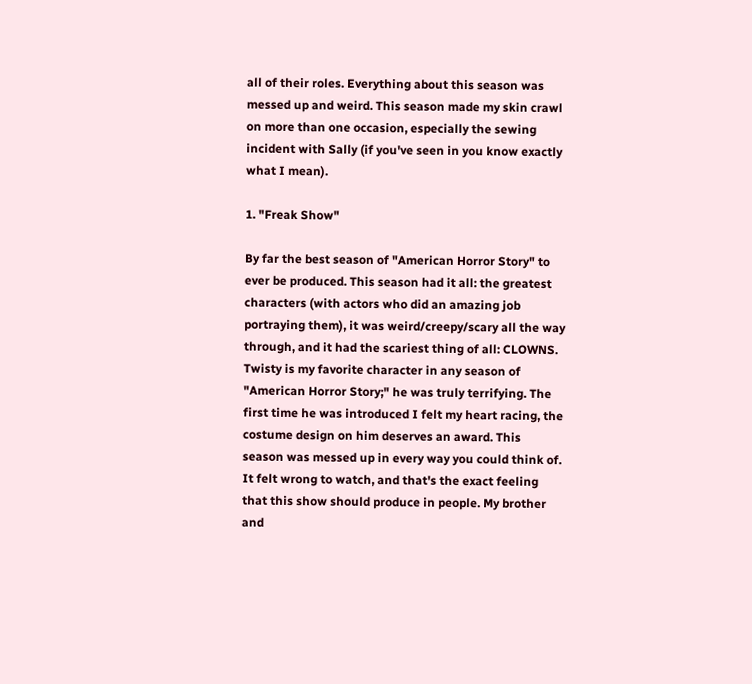all of their roles. Everything about this season was messed up and weird. This season made my skin crawl on more than one occasion, especially the sewing incident with Sally (if you've seen in you know exactly what I mean).

1. "Freak Show"

By far the best season of "American Horror Story" to ever be produced. This season had it all: the greatest characters (with actors who did an amazing job portraying them), it was weird/creepy/scary all the way through, and it had the scariest thing of all: CLOWNS. Twisty is my favorite character in any season of "American Horror Story;" he was truly terrifying. The first time he was introduced I felt my heart racing, the costume design on him deserves an award. This season was messed up in every way you could think of. It felt wrong to watch, and that's the exact feeling that this show should produce in people. My brother and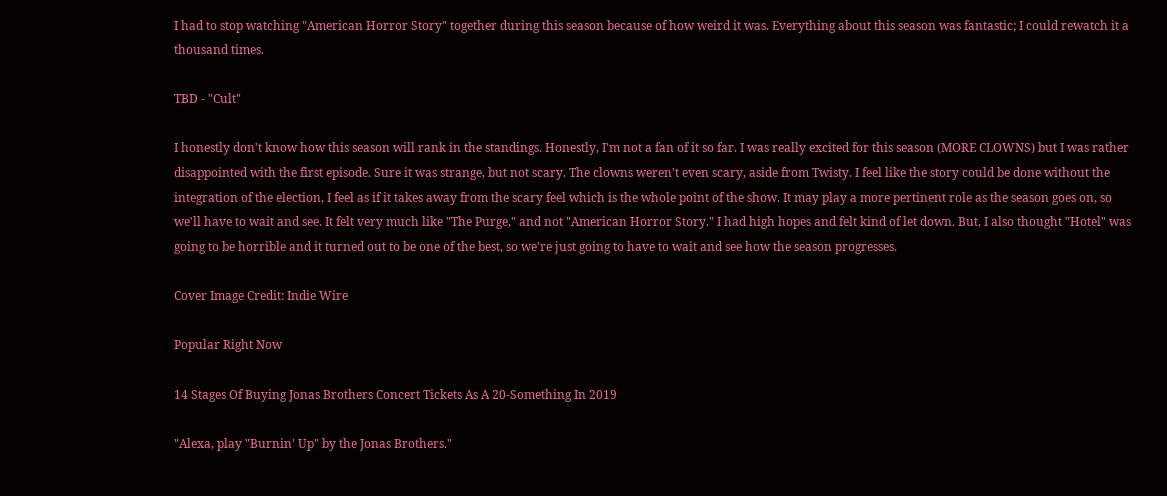I had to stop watching "American Horror Story" together during this season because of how weird it was. Everything about this season was fantastic; I could rewatch it a thousand times.

TBD - "Cult"

I honestly don't know how this season will rank in the standings. Honestly, I'm not a fan of it so far. I was really excited for this season (MORE CLOWNS) but I was rather disappointed with the first episode. Sure it was strange, but not scary. The clowns weren't even scary, aside from Twisty. I feel like the story could be done without the integration of the election, I feel as if it takes away from the scary feel which is the whole point of the show. It may play a more pertinent role as the season goes on, so we'll have to wait and see. It felt very much like "The Purge," and not "American Horror Story." I had high hopes and felt kind of let down. But, I also thought "Hotel" was going to be horrible and it turned out to be one of the best, so we're just going to have to wait and see how the season progresses.

Cover Image Credit: Indie Wire

Popular Right Now

14 Stages Of Buying Jonas Brothers Concert Tickets As A 20-Something In 2019

"Alexa, play "Burnin' Up" by the Jonas Brothers."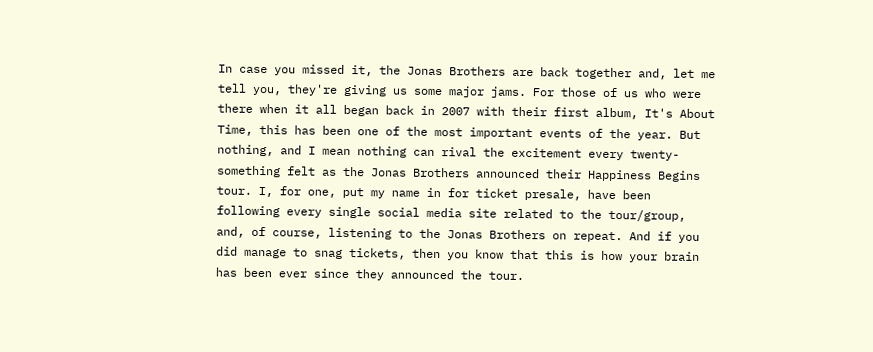In case you missed it, the Jonas Brothers are back together and, let me tell you, they're giving us some major jams. For those of us who were there when it all began back in 2007 with their first album, It's About Time, this has been one of the most important events of the year. But nothing, and I mean nothing can rival the excitement every twenty-something felt as the Jonas Brothers announced their Happiness Begins tour. I, for one, put my name in for ticket presale, have been following every single social media site related to the tour/group, and, of course, listening to the Jonas Brothers on repeat. And if you did manage to snag tickets, then you know that this is how your brain has been ever since they announced the tour.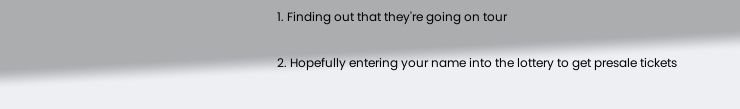1. Finding out that they're going on tour

2. Hopefully entering your name into the lottery to get presale tickets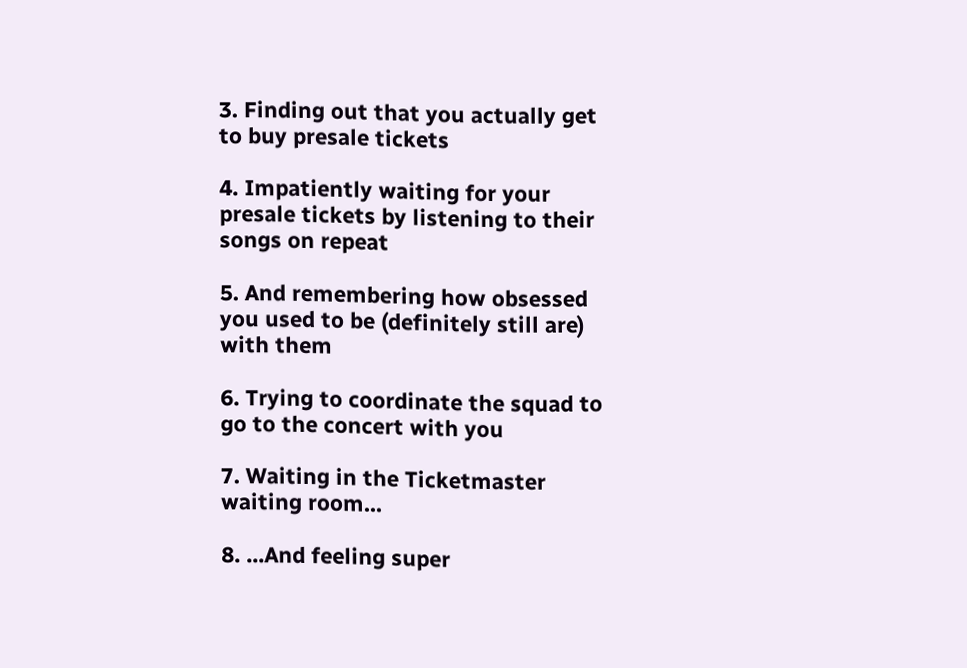3. Finding out that you actually get to buy presale tickets

4. Impatiently waiting for your presale tickets by listening to their songs on repeat

5. And remembering how obsessed you used to be (definitely still are) with them

6. Trying to coordinate the squad to go to the concert with you

7. Waiting in the Ticketmaster waiting room...

8. ...And feeling super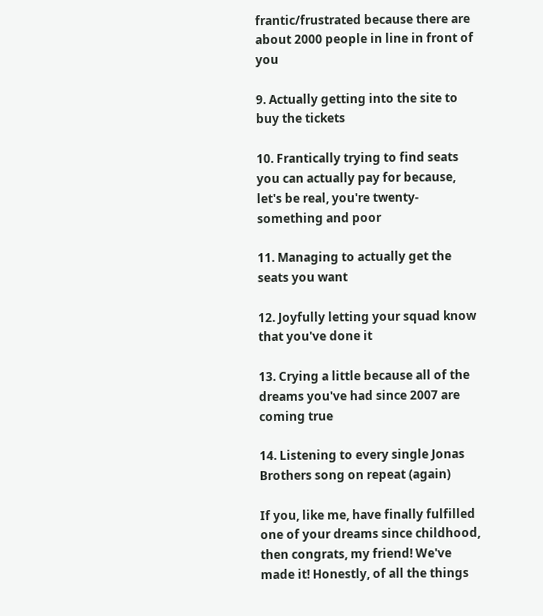frantic/frustrated because there are about 2000 people in line in front of you

9. Actually getting into the site to buy the tickets

10. Frantically trying to find seats you can actually pay for because, let's be real, you're twenty-something and poor

11. Managing to actually get the seats you want

12. Joyfully letting your squad know that you've done it

13. Crying a little because all of the dreams you've had since 2007 are coming true

14. Listening to every single Jonas Brothers song on repeat (again)

If you, like me, have finally fulfilled one of your dreams since childhood, then congrats, my friend! We've made it! Honestly, of all the things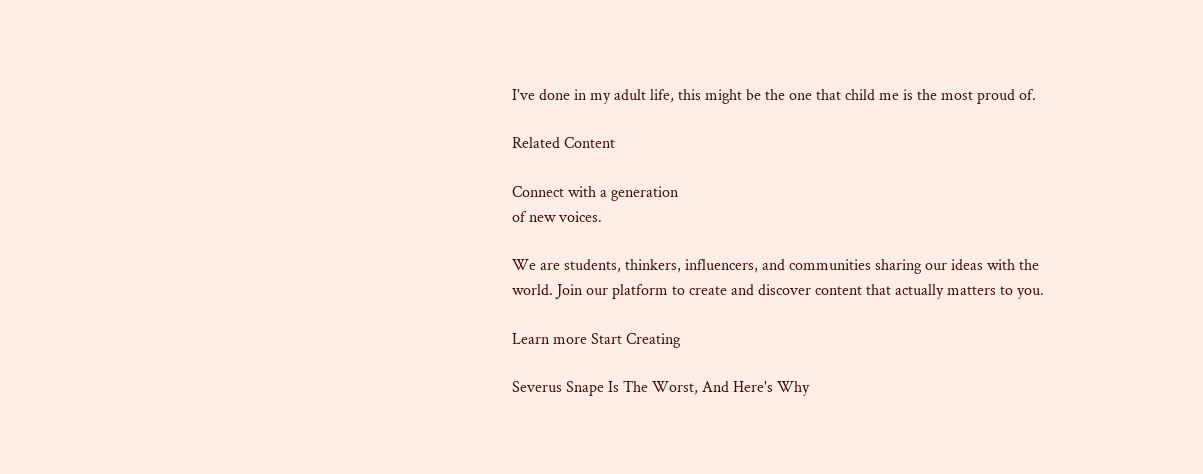I've done in my adult life, this might be the one that child me is the most proud of.

Related Content

Connect with a generation
of new voices.

We are students, thinkers, influencers, and communities sharing our ideas with the world. Join our platform to create and discover content that actually matters to you.

Learn more Start Creating

Severus Snape Is The Worst, And Here's Why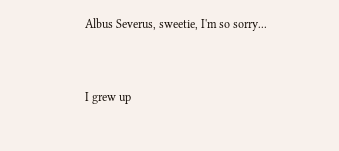Albus Severus, sweetie, I'm so sorry...


I grew up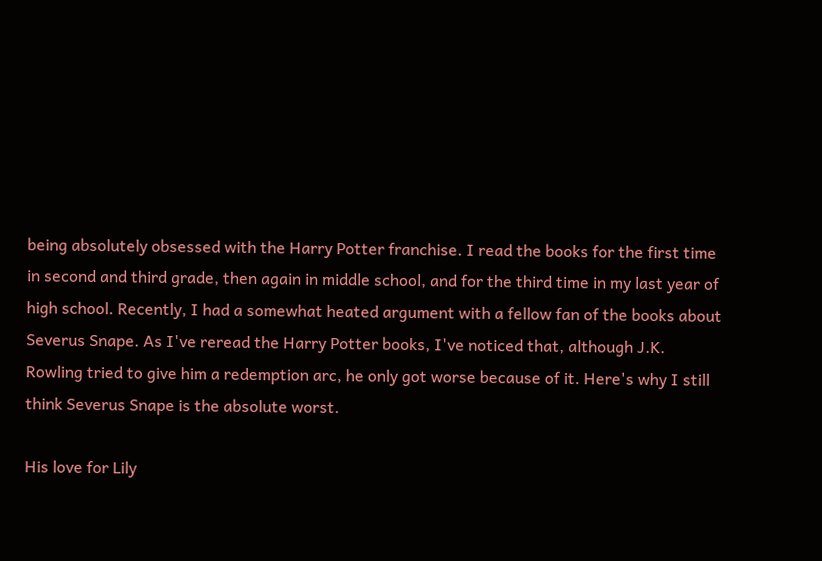being absolutely obsessed with the Harry Potter franchise. I read the books for the first time in second and third grade, then again in middle school, and for the third time in my last year of high school. Recently, I had a somewhat heated argument with a fellow fan of the books about Severus Snape. As I've reread the Harry Potter books, I've noticed that, although J.K. Rowling tried to give him a redemption arc, he only got worse because of it. Here's why I still think Severus Snape is the absolute worst.

His love for Lily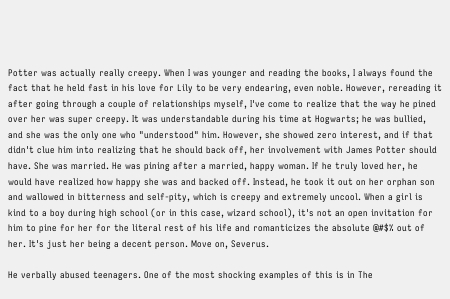Potter was actually really creepy. When I was younger and reading the books, I always found the fact that he held fast in his love for Lily to be very endearing, even noble. However, rereading it after going through a couple of relationships myself, I've come to realize that the way he pined over her was super creepy. It was understandable during his time at Hogwarts; he was bullied, and she was the only one who "understood" him. However, she showed zero interest, and if that didn't clue him into realizing that he should back off, her involvement with James Potter should have. She was married. He was pining after a married, happy woman. If he truly loved her, he would have realized how happy she was and backed off. Instead, he took it out on her orphan son and wallowed in bitterness and self-pity, which is creepy and extremely uncool. When a girl is kind to a boy during high school (or in this case, wizard school), it's not an open invitation for him to pine for her for the literal rest of his life and romanticizes the absolute @#$% out of her. It's just her being a decent person. Move on, Severus.

He verbally abused teenagers. One of the most shocking examples of this is in The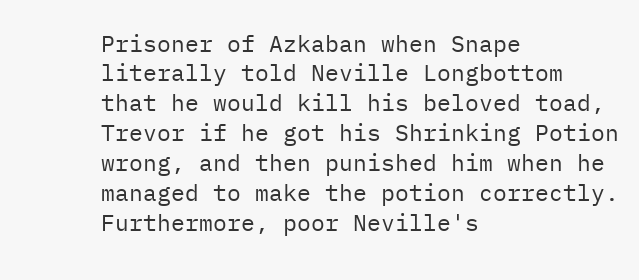Prisoner of Azkaban when Snape literally told Neville Longbottom that he would kill his beloved toad, Trevor if he got his Shrinking Potion wrong, and then punished him when he managed to make the potion correctly. Furthermore, poor Neville's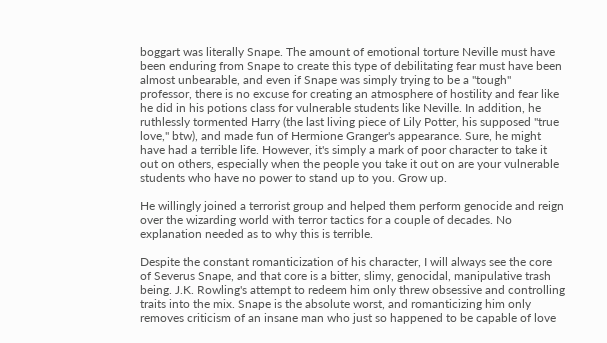boggart was literally Snape. The amount of emotional torture Neville must have been enduring from Snape to create this type of debilitating fear must have been almost unbearable, and even if Snape was simply trying to be a "tough" professor, there is no excuse for creating an atmosphere of hostility and fear like he did in his potions class for vulnerable students like Neville. In addition, he ruthlessly tormented Harry (the last living piece of Lily Potter, his supposed "true love," btw), and made fun of Hermione Granger's appearance. Sure, he might have had a terrible life. However, it's simply a mark of poor character to take it out on others, especially when the people you take it out on are your vulnerable students who have no power to stand up to you. Grow up.

He willingly joined a terrorist group and helped them perform genocide and reign over the wizarding world with terror tactics for a couple of decades. No explanation needed as to why this is terrible.

Despite the constant romanticization of his character, I will always see the core of Severus Snape, and that core is a bitter, slimy, genocidal, manipulative trash being. J.K. Rowling's attempt to redeem him only threw obsessive and controlling traits into the mix. Snape is the absolute worst, and romanticizing him only removes criticism of an insane man who just so happened to be capable of love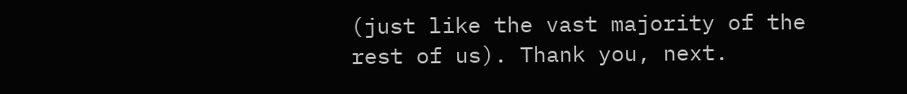(just like the vast majority of the rest of us). Thank you, next.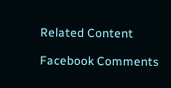Related Content

Facebook Comments